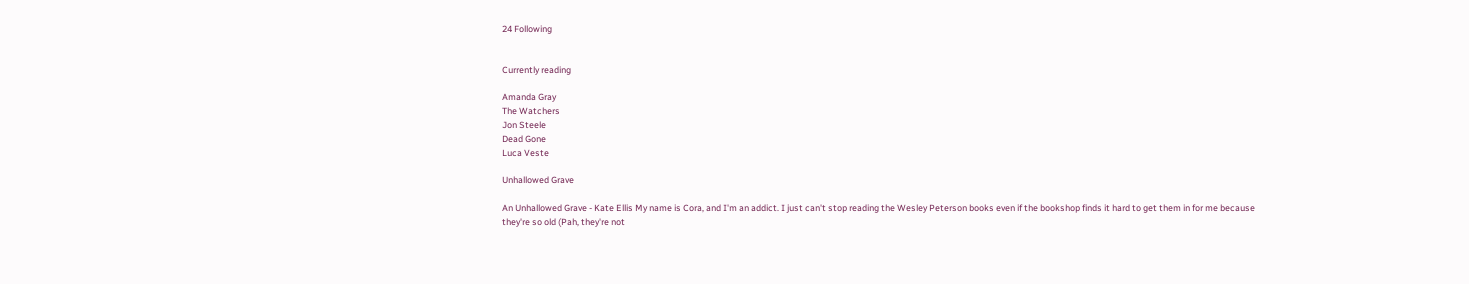24 Following


Currently reading

Amanda Gray
The Watchers
Jon Steele
Dead Gone
Luca Veste

Unhallowed Grave

An Unhallowed Grave - Kate Ellis My name is Cora, and I'm an addict. I just can't stop reading the Wesley Peterson books even if the bookshop finds it hard to get them in for me because they're so old (Pah, they're not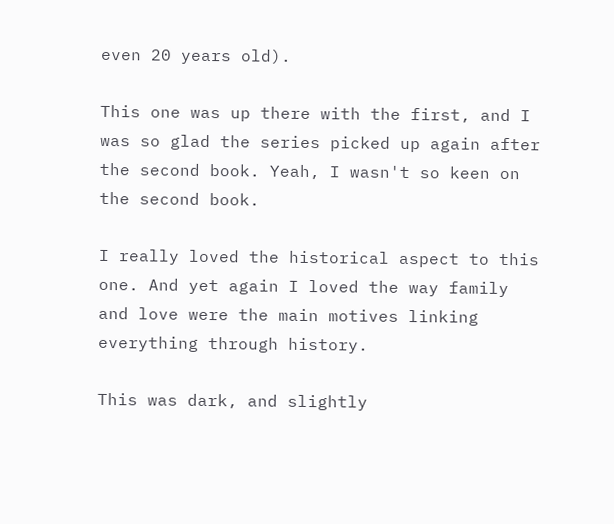even 20 years old).

This one was up there with the first, and I was so glad the series picked up again after the second book. Yeah, I wasn't so keen on the second book.

I really loved the historical aspect to this one. And yet again I loved the way family and love were the main motives linking everything through history.

This was dark, and slightly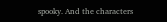spooky. And the characters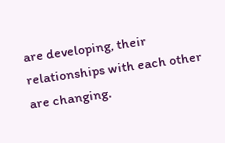are developing, their relationships with each other are changing.